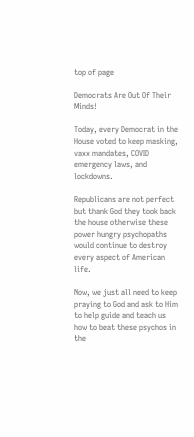top of page

Democrats Are Out Of Their Minds!

Today, every Democrat in the House voted to keep masking, vaxx mandates, COVID emergency laws, and lockdowns.

Republicans are not perfect but thank God they took back the house otherwise these power hungry psychopaths would continue to destroy every aspect of American life.

Now, we just all need to keep praying to God and ask to Him to help guide and teach us how to beat these psychos in the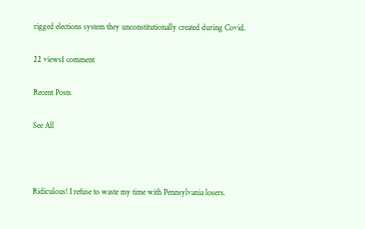rigged elections system they unconstitutionally created during Covid.

22 views1 comment

Recent Posts

See All



Ridiculous! I refuse to waste my time with Pennsylvania losers.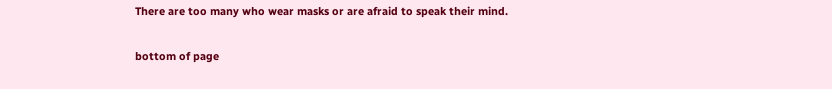There are too many who wear masks or are afraid to speak their mind.

bottom of page